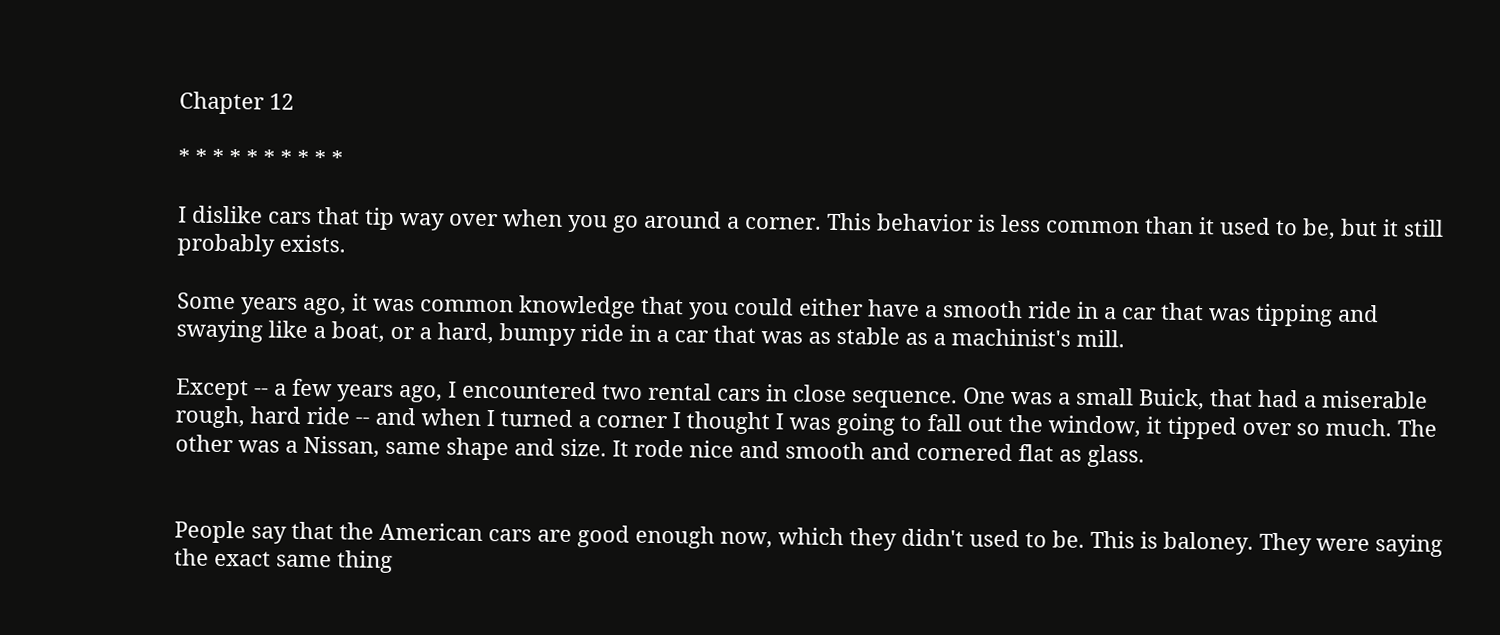Chapter 12

* * * * * * * * * *

I dislike cars that tip way over when you go around a corner. This behavior is less common than it used to be, but it still probably exists.

Some years ago, it was common knowledge that you could either have a smooth ride in a car that was tipping and swaying like a boat, or a hard, bumpy ride in a car that was as stable as a machinist's mill.

Except -- a few years ago, I encountered two rental cars in close sequence. One was a small Buick, that had a miserable rough, hard ride -- and when I turned a corner I thought I was going to fall out the window, it tipped over so much. The other was a Nissan, same shape and size. It rode nice and smooth and cornered flat as glass.


People say that the American cars are good enough now, which they didn't used to be. This is baloney. They were saying the exact same thing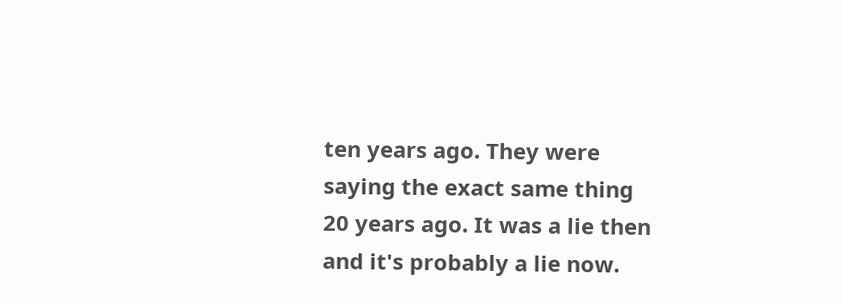ten years ago. They were saying the exact same thing 20 years ago. It was a lie then and it's probably a lie now.